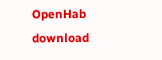OpenHab download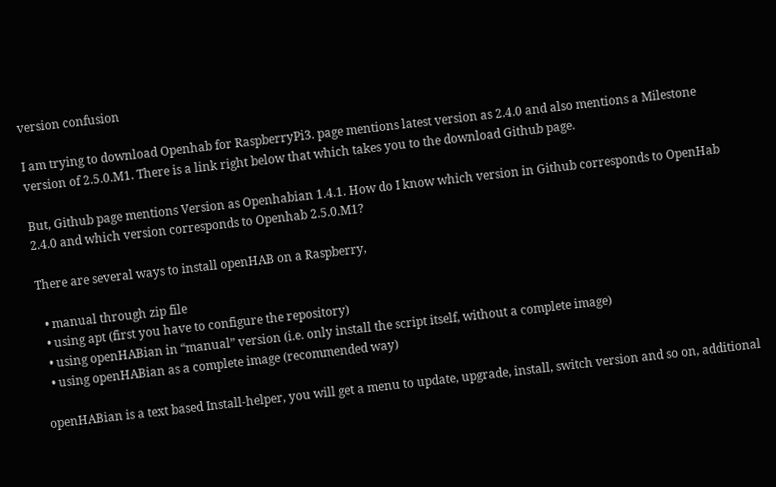version confusion

I am trying to download Openhab for RaspberryPi3. page mentions latest version as 2.4.0 and also mentions a Milestone version of 2.5.0.M1. There is a link right below that which takes you to the download Github page.

But, Github page mentions Version as Openhabian 1.4.1. How do I know which version in Github corresponds to OpenHab 2.4.0 and which version corresponds to Openhab 2.5.0.M1?

There are several ways to install openHAB on a Raspberry,

  • manual through zip file
  • using apt (first you have to configure the repository)
  • using openHABian in “manual” version (i.e. only install the script itself, without a complete image)
  • using openHABian as a complete image (recommended way)

openHABian is a text based Install-helper, you will get a menu to update, upgrade, install, switch version and so on, additional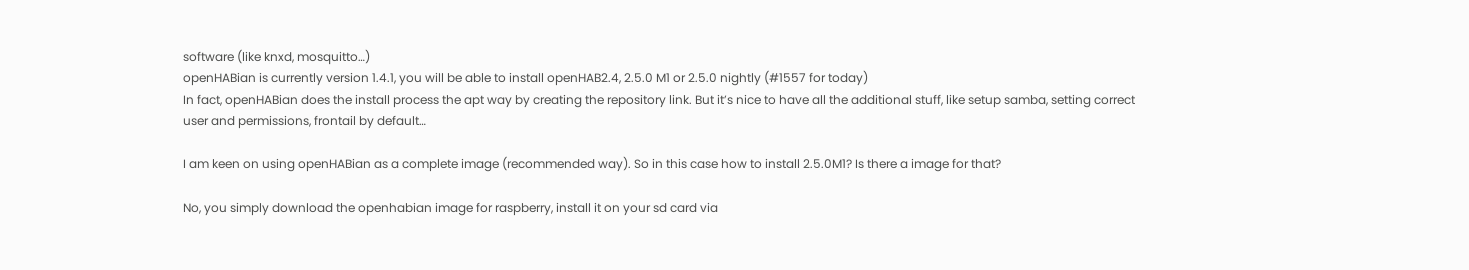software (like knxd, mosquitto…)
openHABian is currently version 1.4.1, you will be able to install openHAB2.4, 2.5.0 M1 or 2.5.0 nightly (#1557 for today)
In fact, openHABian does the install process the apt way by creating the repository link. But it’s nice to have all the additional stuff, like setup samba, setting correct user and permissions, frontail by default…

I am keen on using openHABian as a complete image (recommended way). So in this case how to install 2.5.0M1? Is there a image for that?

No, you simply download the openhabian image for raspberry, install it on your sd card via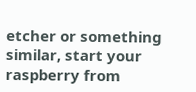etcher or something similar, start your raspberry from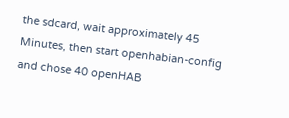the sdcard, wait approximately 45 Minutes, then start openhabian-config and chose 40 openHAB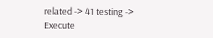related -> 41 testing -> Execute